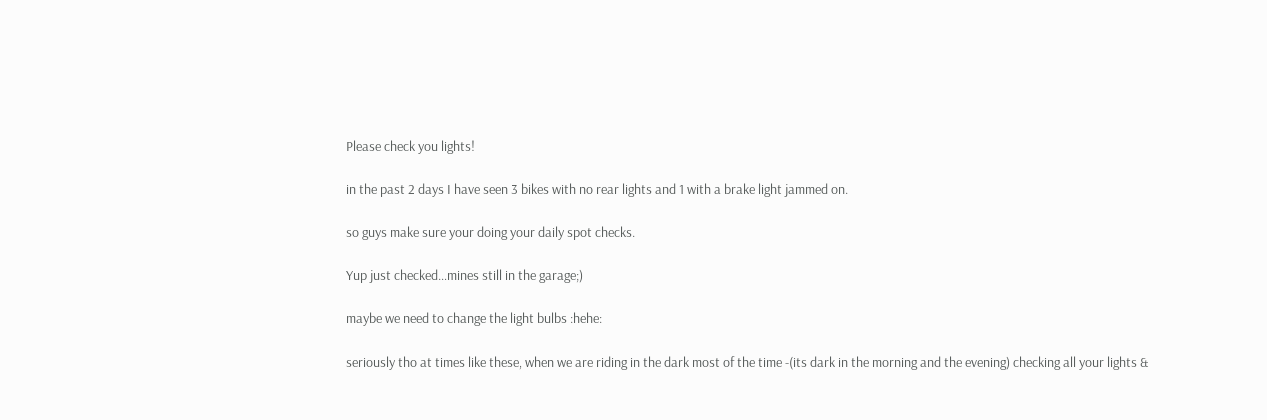Please check you lights!

in the past 2 days I have seen 3 bikes with no rear lights and 1 with a brake light jammed on.

so guys make sure your doing your daily spot checks.

Yup just checked…mines still in the garage;)

maybe we need to change the light bulbs :hehe:

seriously tho at times like these, when we are riding in the dark most of the time -(its dark in the morning and the evening) checking all your lights &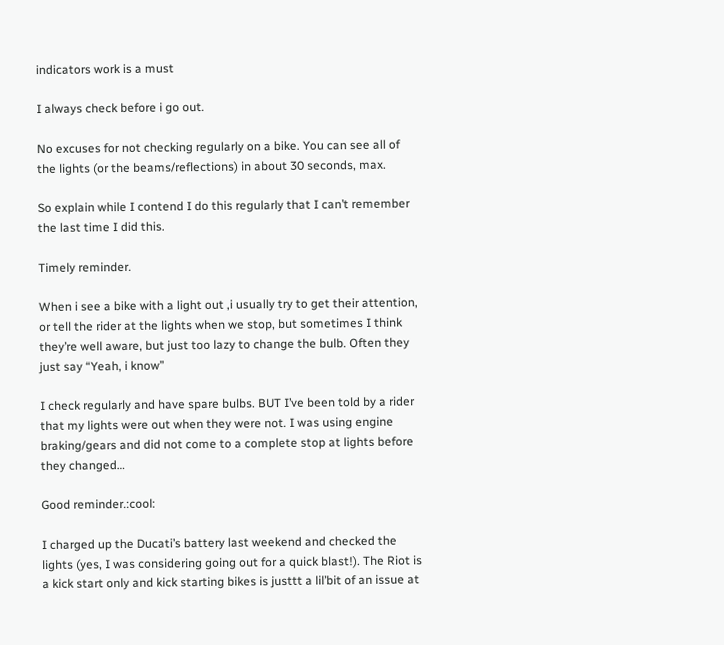indicators work is a must

I always check before i go out.

No excuses for not checking regularly on a bike. You can see all of the lights (or the beams/reflections) in about 30 seconds, max.

So explain while I contend I do this regularly that I can’t remember the last time I did this.

Timely reminder.

When i see a bike with a light out ,i usually try to get their attention, or tell the rider at the lights when we stop, but sometimes I think they’re well aware, but just too lazy to change the bulb. Often they just say “Yeah, i know”

I check regularly and have spare bulbs. BUT I’ve been told by a rider that my lights were out when they were not. I was using engine braking/gears and did not come to a complete stop at lights before they changed…

Good reminder.:cool:

I charged up the Ducati’s battery last weekend and checked the lights (yes, I was considering going out for a quick blast!). The Riot is a kick start only and kick starting bikes is justtt a lil’bit of an issue at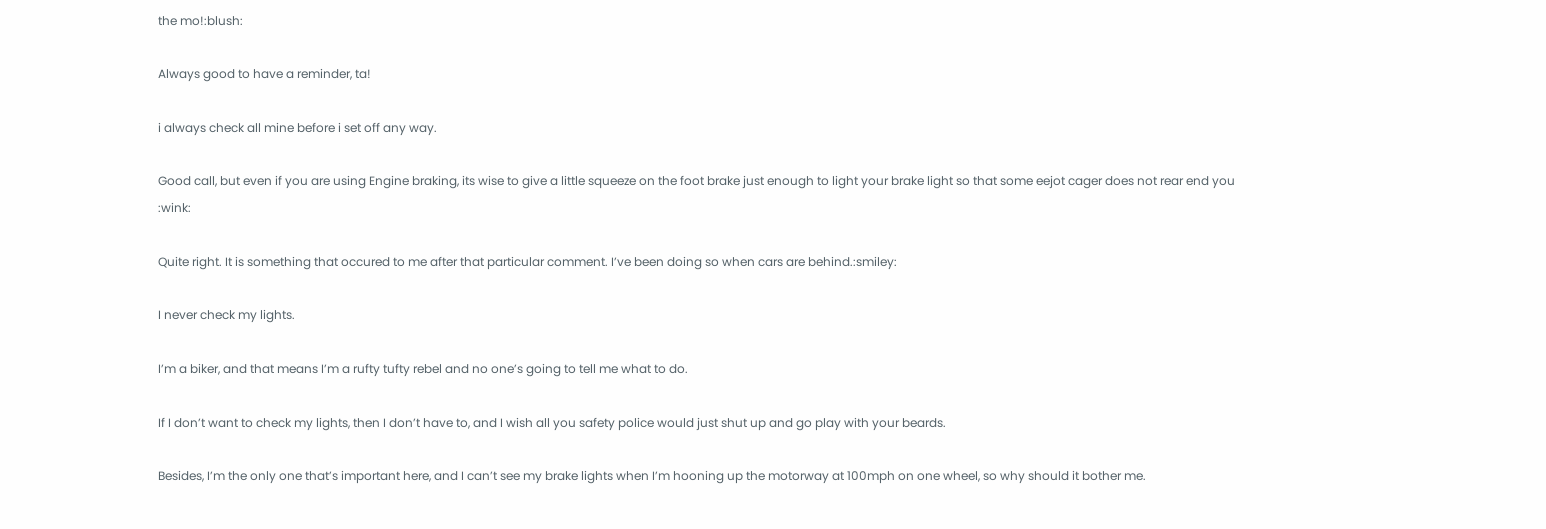the mo!:blush:

Always good to have a reminder, ta!

i always check all mine before i set off any way.

Good call, but even if you are using Engine braking, its wise to give a little squeeze on the foot brake just enough to light your brake light so that some eejot cager does not rear end you :wink:

Quite right. It is something that occured to me after that particular comment. I’ve been doing so when cars are behind.:smiley:

I never check my lights.

I’m a biker, and that means I’m a rufty tufty rebel and no one’s going to tell me what to do.

If I don’t want to check my lights, then I don’t have to, and I wish all you safety police would just shut up and go play with your beards.

Besides, I’m the only one that’s important here, and I can’t see my brake lights when I’m hooning up the motorway at 100mph on one wheel, so why should it bother me.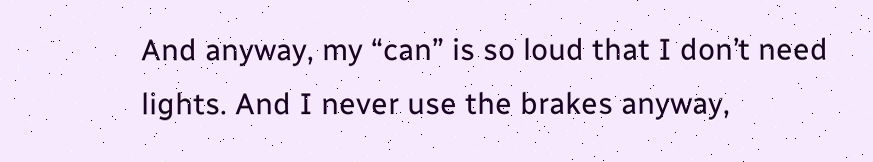And anyway, my “can” is so loud that I don’t need lights. And I never use the brakes anyway,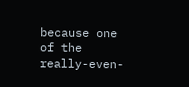because one of the really-even-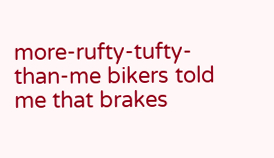more-rufty-tufty-than-me bikers told me that brakes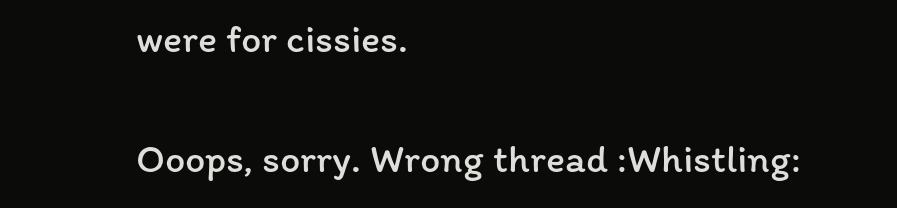were for cissies.

Ooops, sorry. Wrong thread :Whistling: